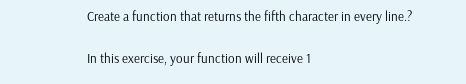Create a function that returns the fifth character in every line.?

In this exercise, your function will receive 1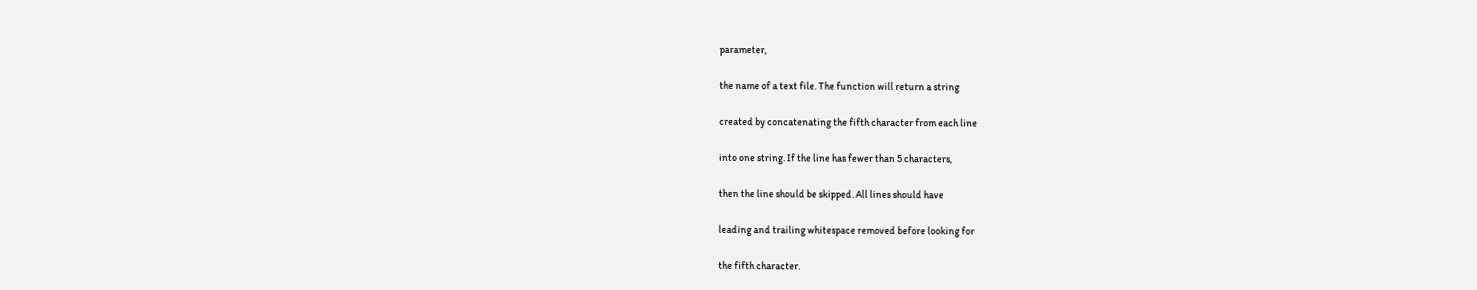parameter,

the name of a text file. The function will return a string

created by concatenating the fifth character from each line

into one string. If the line has fewer than 5 characters,

then the line should be skipped. All lines should have

leading and trailing whitespace removed before looking for

the fifth character.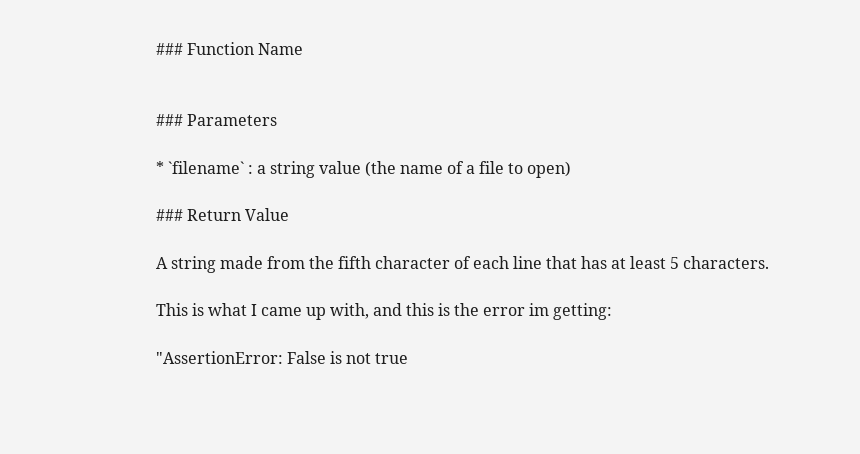### Function Name


### Parameters

* `filename` : a string value (the name of a file to open)

### Return Value

A string made from the fifth character of each line that has at least 5 characters.

This is what I came up with, and this is the error im getting:

"AssertionError: False is not true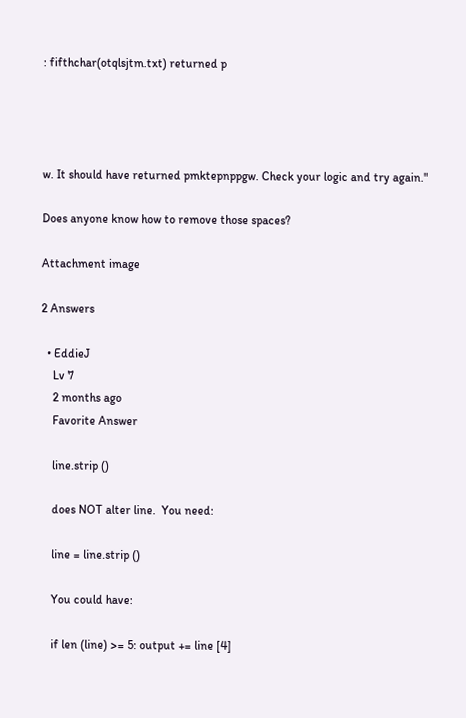: fifthchar(otqlsjtm.txt) returned p




w. It should have returned pmktepnppgw. Check your logic and try again."

Does anyone know how to remove those spaces?

Attachment image

2 Answers

  • EddieJ
    Lv 7
    2 months ago
    Favorite Answer

    line.strip ()

    does NOT alter line.  You need:

    line = line.strip ()

    You could have:

    if len (line) >= 5: output += line [4]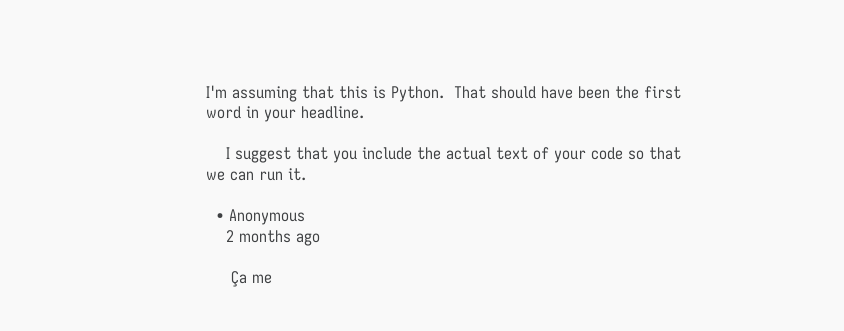I'm assuming that this is Python.  That should have been the first word in your headline.

    I suggest that you include the actual text of your code so that we can run it.

  • Anonymous
    2 months ago

     Ça me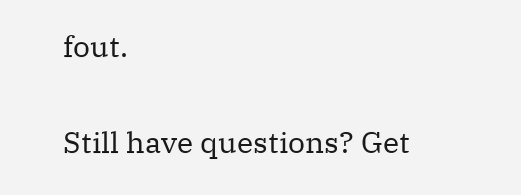fout.

Still have questions? Get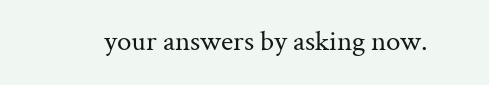your answers by asking now.